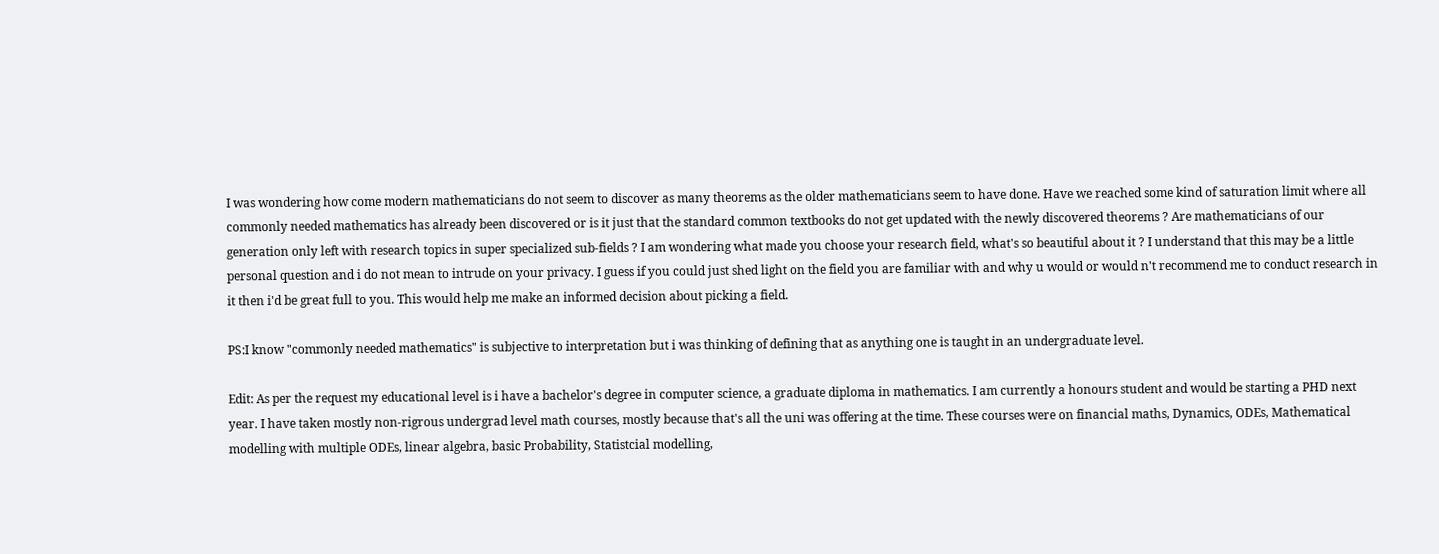I was wondering how come modern mathematicians do not seem to discover as many theorems as the older mathematicians seem to have done. Have we reached some kind of saturation limit where all commonly needed mathematics has already been discovered or is it just that the standard common textbooks do not get updated with the newly discovered theorems ? Are mathematicians of our generation only left with research topics in super specialized sub-fields ? I am wondering what made you choose your research field, what's so beautiful about it ? I understand that this may be a little personal question and i do not mean to intrude on your privacy. I guess if you could just shed light on the field you are familiar with and why u would or would n't recommend me to conduct research in it then i'd be great full to you. This would help me make an informed decision about picking a field.

PS:I know "commonly needed mathematics" is subjective to interpretation but i was thinking of defining that as anything one is taught in an undergraduate level.

Edit: As per the request my educational level is i have a bachelor's degree in computer science, a graduate diploma in mathematics. I am currently a honours student and would be starting a PHD next year. I have taken mostly non-rigrous undergrad level math courses, mostly because that's all the uni was offering at the time. These courses were on financial maths, Dynamics, ODEs, Mathematical modelling with multiple ODEs, linear algebra, basic Probability, Statistcial modelling,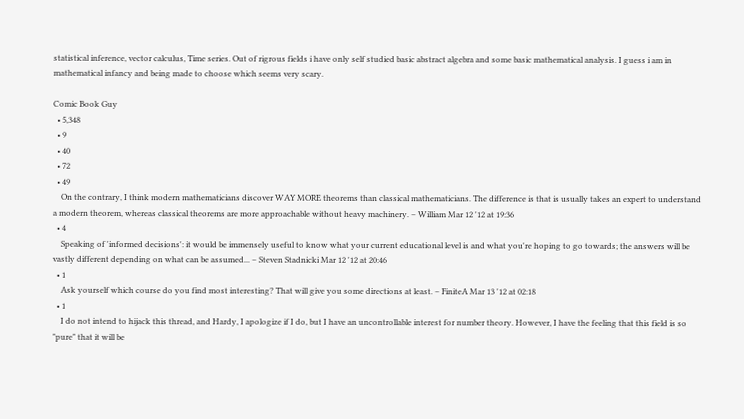statistical inference, vector calculus, Time series. Out of rigrous fields i have only self studied basic abstract algebra and some basic mathematical analysis. I guess i am in mathematical infancy and being made to choose which seems very scary.

Comic Book Guy
  • 5,348
  • 9
  • 40
  • 72
  • 49
    On the contrary, I think modern mathematicians discover WAY MORE theorems than classical mathematicians. The difference is that is usually takes an expert to understand a modern theorem, whereas classical theorems are more approachable without heavy machinery. – William Mar 12 '12 at 19:36
  • 4
    Speaking of 'informed decisions': it would be immensely useful to know what your current educational level is and what you're hoping to go towards; the answers will be vastly different depending on what can be assumed... – Steven Stadnicki Mar 12 '12 at 20:46
  • 1
    Ask yourself which course do you find most interesting? That will give you some directions at least. – FiniteA Mar 13 '12 at 02:18
  • 1
    I do not intend to hijack this thread, and Hardy, I apologize if I do, but I have an uncontrollable interest for number theory. However, I have the feeling that this field is so "pure" that it will be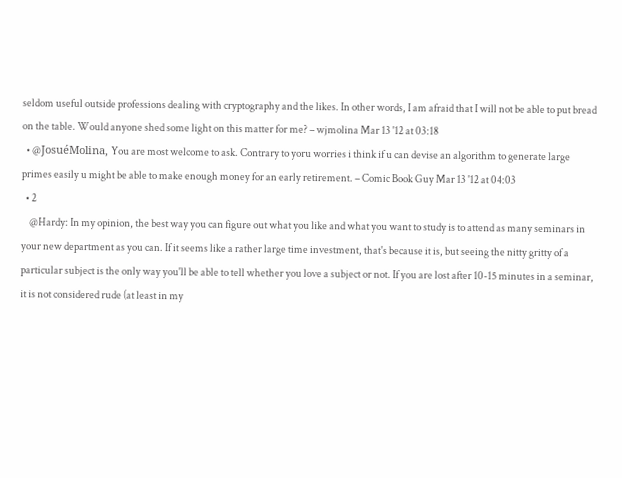seldom useful outside professions dealing with cryptography and the likes. In other words, I am afraid that I will not be able to put bread on the table. Would anyone shed some light on this matter for me? – wjmolina Mar 13 '12 at 03:18
  • @JosuéMolina, You are most welcome to ask. Contrary to yoru worries i think if u can devise an algorithm to generate large primes easily u might be able to make enough money for an early retirement. – Comic Book Guy Mar 13 '12 at 04:03
  • 2
    @Hardy: In my opinion, the best way you can figure out what you like and what you want to study is to attend as many seminars in your new department as you can. If it seems like a rather large time investment, that's because it is, but seeing the nitty gritty of a particular subject is the only way you'll be able to tell whether you love a subject or not. If you are lost after 10-15 minutes in a seminar, it is not considered rude (at least in my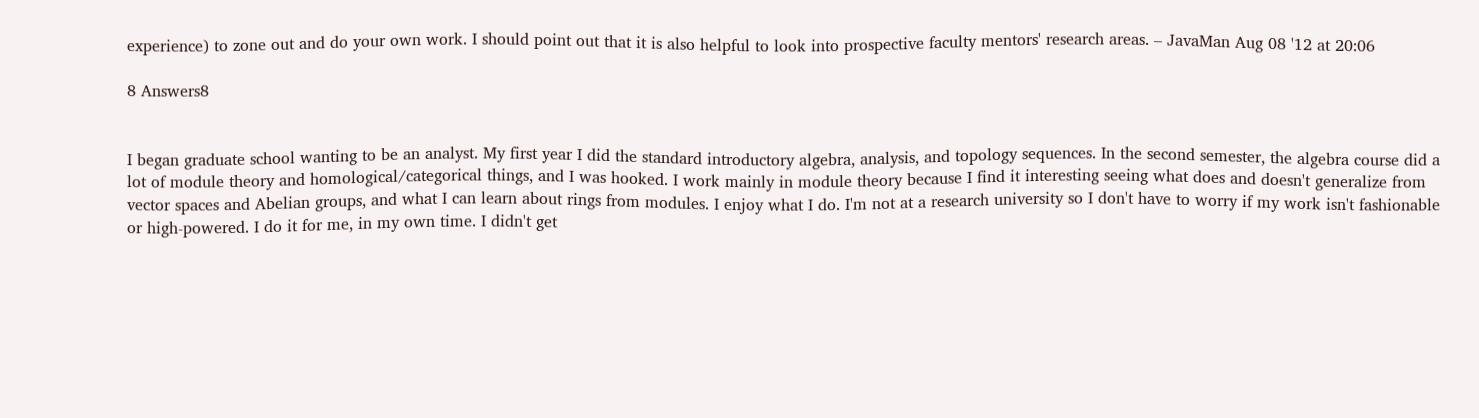experience) to zone out and do your own work. I should point out that it is also helpful to look into prospective faculty mentors' research areas. – JavaMan Aug 08 '12 at 20:06

8 Answers8


I began graduate school wanting to be an analyst. My first year I did the standard introductory algebra, analysis, and topology sequences. In the second semester, the algebra course did a lot of module theory and homological/categorical things, and I was hooked. I work mainly in module theory because I find it interesting seeing what does and doesn't generalize from vector spaces and Abelian groups, and what I can learn about rings from modules. I enjoy what I do. I'm not at a research university so I don't have to worry if my work isn't fashionable or high-powered. I do it for me, in my own time. I didn't get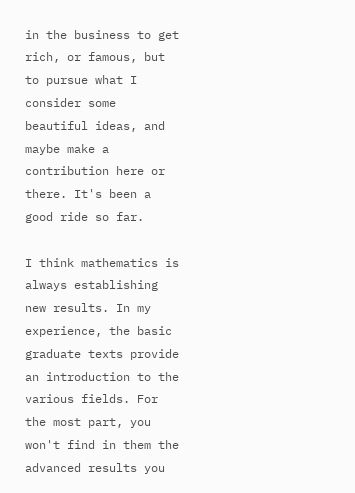in the business to get rich, or famous, but to pursue what I consider some beautiful ideas, and maybe make a contribution here or there. It's been a good ride so far.

I think mathematics is always establishing new results. In my experience, the basic graduate texts provide an introduction to the various fields. For the most part, you won't find in them the advanced results you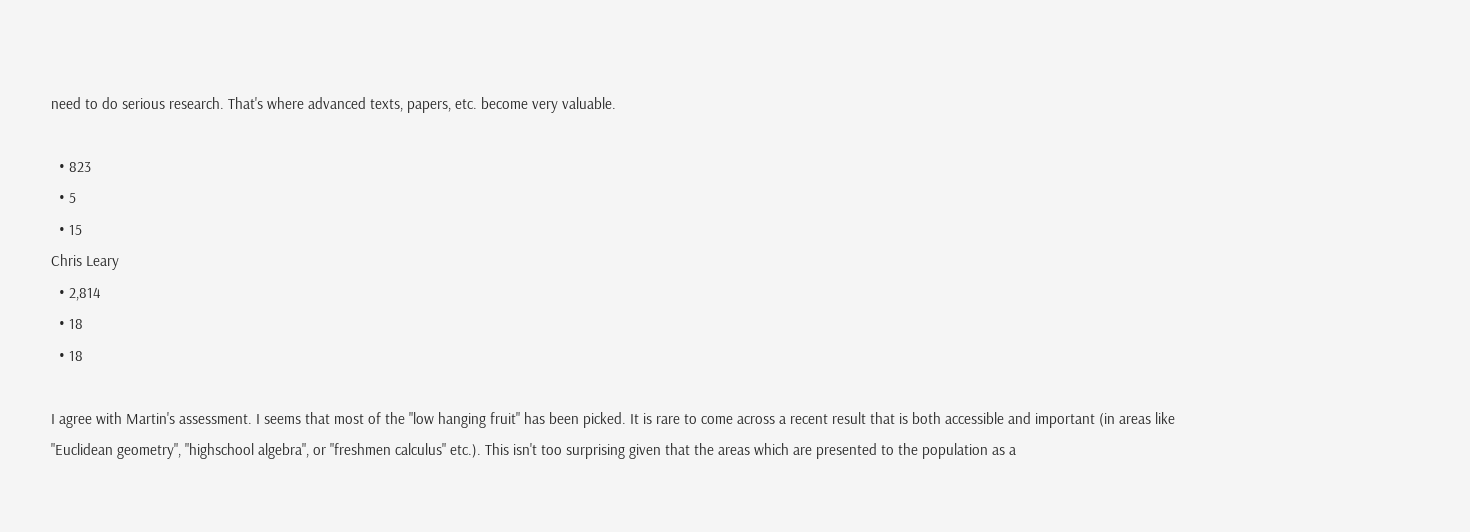need to do serious research. That's where advanced texts, papers, etc. become very valuable.

  • 823
  • 5
  • 15
Chris Leary
  • 2,814
  • 18
  • 18

I agree with Martin's assessment. I seems that most of the "low hanging fruit" has been picked. It is rare to come across a recent result that is both accessible and important (in areas like "Euclidean geometry", "highschool algebra", or "freshmen calculus" etc.). This isn't too surprising given that the areas which are presented to the population as a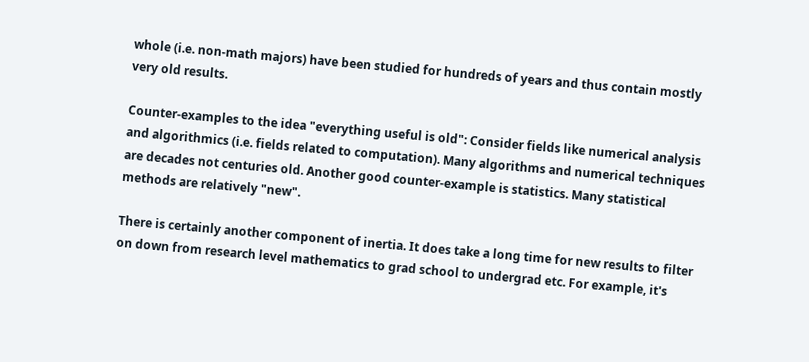whole (i.e. non-math majors) have been studied for hundreds of years and thus contain mostly very old results.

Counter-examples to the idea "everything useful is old": Consider fields like numerical analysis and algorithmics (i.e. fields related to computation). Many algorithms and numerical techniques are decades not centuries old. Another good counter-example is statistics. Many statistical methods are relatively "new".

There is certainly another component of inertia. It does take a long time for new results to filter on down from research level mathematics to grad school to undergrad etc. For example, it's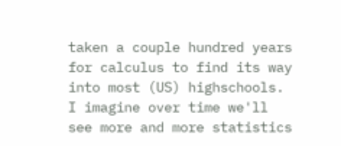taken a couple hundred years for calculus to find its way into most (US) highschools. I imagine over time we'll see more and more statistics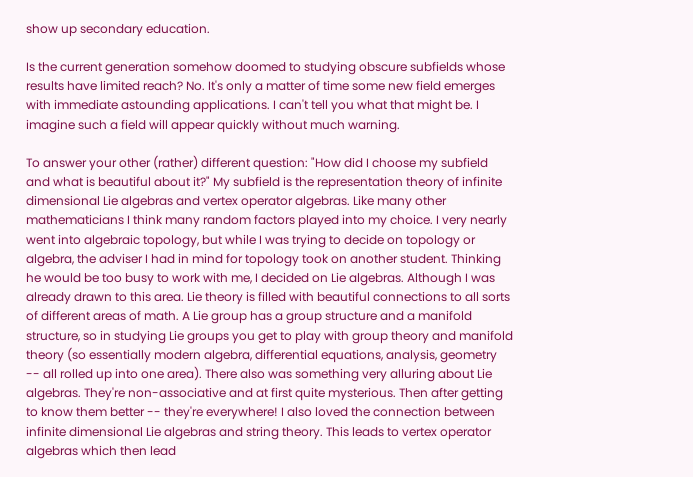show up secondary education.

Is the current generation somehow doomed to studying obscure subfields whose results have limited reach? No. It's only a matter of time some new field emerges with immediate astounding applications. I can't tell you what that might be. I imagine such a field will appear quickly without much warning.

To answer your other (rather) different question: "How did I choose my subfield and what is beautiful about it?" My subfield is the representation theory of infinite dimensional Lie algebras and vertex operator algebras. Like many other mathematicians I think many random factors played into my choice. I very nearly went into algebraic topology, but while I was trying to decide on topology or algebra, the adviser I had in mind for topology took on another student. Thinking he would be too busy to work with me, I decided on Lie algebras. Although I was already drawn to this area. Lie theory is filled with beautiful connections to all sorts of different areas of math. A Lie group has a group structure and a manifold structure, so in studying Lie groups you get to play with group theory and manifold theory (so essentially modern algebra, differential equations, analysis, geometry -- all rolled up into one area). There also was something very alluring about Lie algebras. They're non-associative and at first quite mysterious. Then after getting to know them better -- they're everywhere! I also loved the connection between infinite dimensional Lie algebras and string theory. This leads to vertex operator algebras which then lead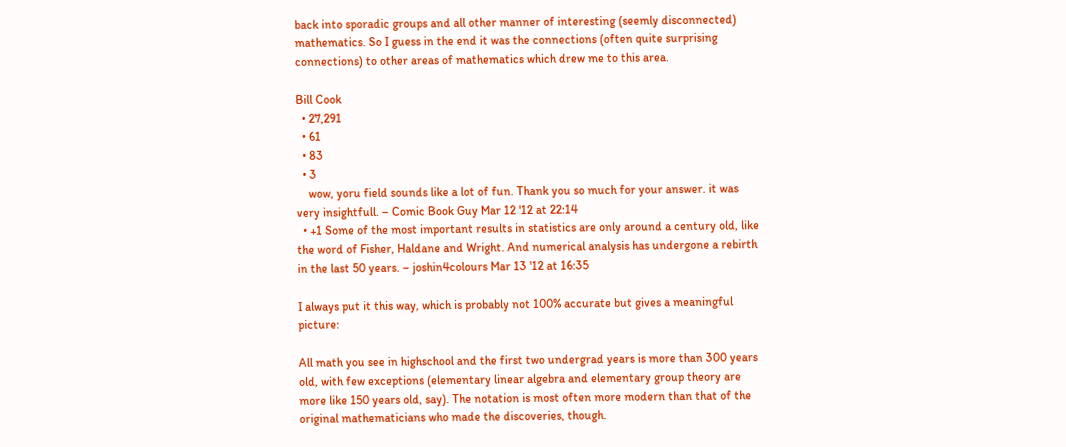back into sporadic groups and all other manner of interesting (seemly disconnected) mathematics. So I guess in the end it was the connections (often quite surprising connections) to other areas of mathematics which drew me to this area.

Bill Cook
  • 27,291
  • 61
  • 83
  • 3
    wow, yoru field sounds like a lot of fun. Thank you so much for your answer. it was very insightfull. – Comic Book Guy Mar 12 '12 at 22:14
  • +1 Some of the most important results in statistics are only around a century old, like the word of Fisher, Haldane and Wright. And numerical analysis has undergone a rebirth in the last 50 years. – joshin4colours Mar 13 '12 at 16:35

I always put it this way, which is probably not 100% accurate but gives a meaningful picture:

All math you see in highschool and the first two undergrad years is more than 300 years old, with few exceptions (elementary linear algebra and elementary group theory are more like 150 years old, say). The notation is most often more modern than that of the original mathematicians who made the discoveries, though.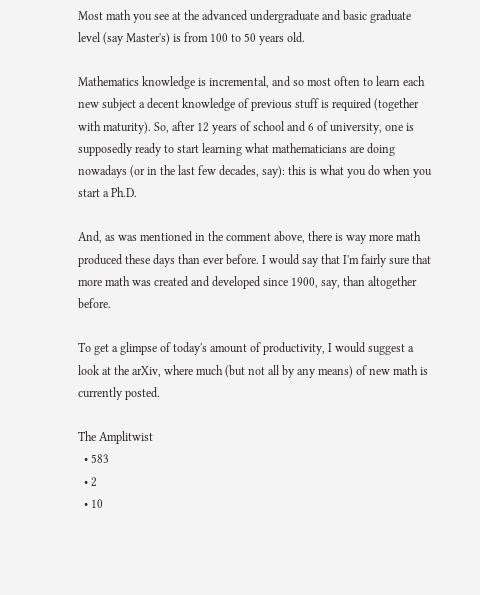Most math you see at the advanced undergraduate and basic graduate level (say Master's) is from 100 to 50 years old.

Mathematics knowledge is incremental, and so most often to learn each new subject a decent knowledge of previous stuff is required (together with maturity). So, after 12 years of school and 6 of university, one is supposedly ready to start learning what mathematicians are doing nowadays (or in the last few decades, say): this is what you do when you start a Ph.D.

And, as was mentioned in the comment above, there is way more math produced these days than ever before. I would say that I'm fairly sure that more math was created and developed since 1900, say, than altogether before.

To get a glimpse of today's amount of productivity, I would suggest a look at the arXiv, where much (but not all by any means) of new math is currently posted.

The Amplitwist
  • 583
  • 2
  • 10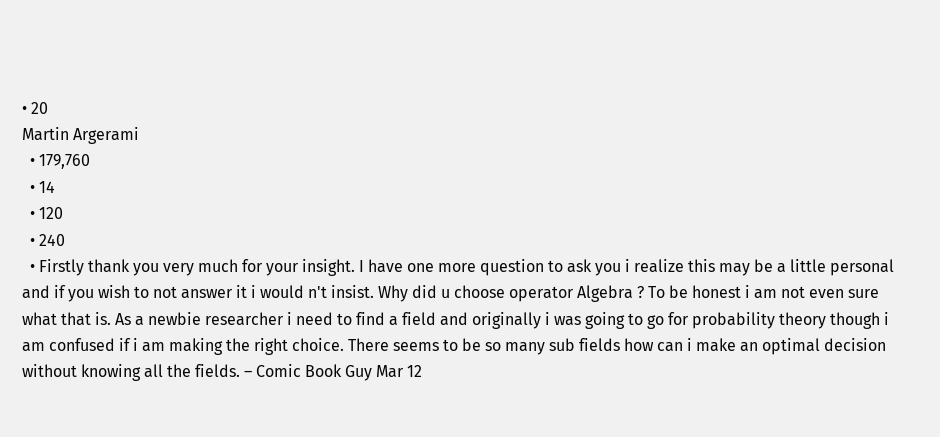• 20
Martin Argerami
  • 179,760
  • 14
  • 120
  • 240
  • Firstly thank you very much for your insight. I have one more question to ask you i realize this may be a little personal and if you wish to not answer it i would n't insist. Why did u choose operator Algebra ? To be honest i am not even sure what that is. As a newbie researcher i need to find a field and originally i was going to go for probability theory though i am confused if i am making the right choice. There seems to be so many sub fields how can i make an optimal decision without knowing all the fields. – Comic Book Guy Mar 12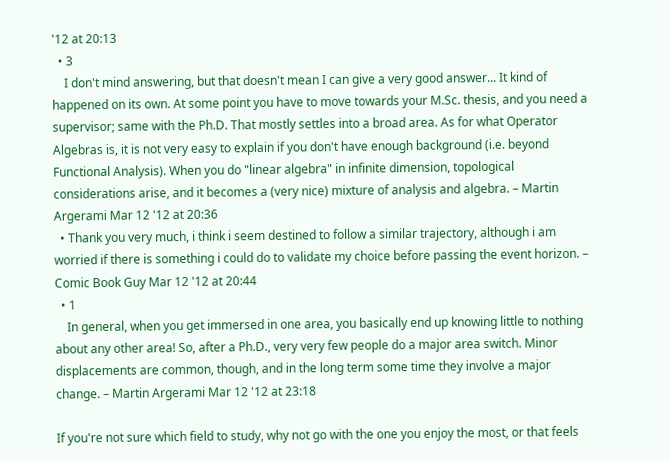'12 at 20:13
  • 3
    I don't mind answering, but that doesn't mean I can give a very good answer... It kind of happened on its own. At some point you have to move towards your M.Sc. thesis, and you need a supervisor; same with the Ph.D. That mostly settles into a broad area. As for what Operator Algebras is, it is not very easy to explain if you don't have enough background (i.e. beyond Functional Analysis). When you do "linear algebra" in infinite dimension, topological considerations arise, and it becomes a (very nice) mixture of analysis and algebra. – Martin Argerami Mar 12 '12 at 20:36
  • Thank you very much, i think i seem destined to follow a similar trajectory, although i am worried if there is something i could do to validate my choice before passing the event horizon. – Comic Book Guy Mar 12 '12 at 20:44
  • 1
    In general, when you get immersed in one area, you basically end up knowing little to nothing about any other area! So, after a Ph.D., very very few people do a major area switch. Minor displacements are common, though, and in the long term some time they involve a major change. – Martin Argerami Mar 12 '12 at 23:18

If you're not sure which field to study, why not go with the one you enjoy the most, or that feels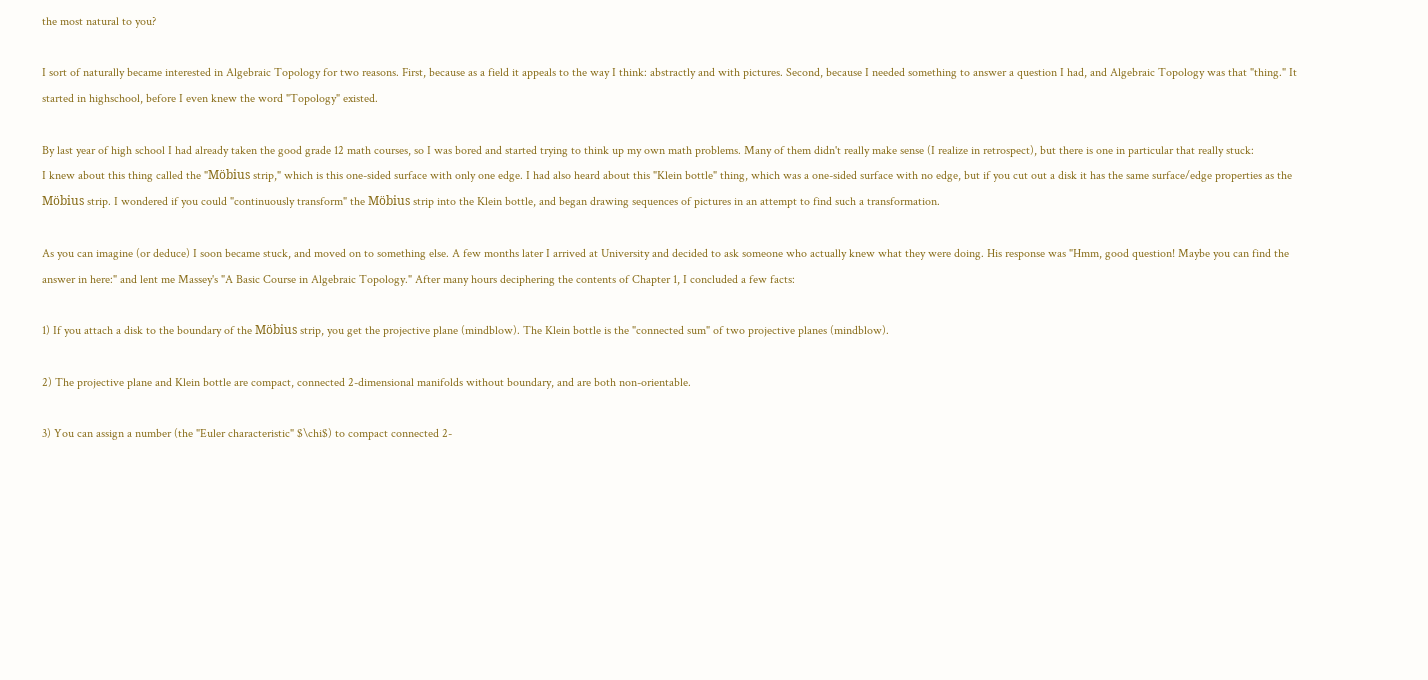the most natural to you?

I sort of naturally became interested in Algebraic Topology for two reasons. First, because as a field it appeals to the way I think: abstractly and with pictures. Second, because I needed something to answer a question I had, and Algebraic Topology was that "thing." It started in highschool, before I even knew the word "Topology" existed.

By last year of high school I had already taken the good grade 12 math courses, so I was bored and started trying to think up my own math problems. Many of them didn't really make sense (I realize in retrospect), but there is one in particular that really stuck:
I knew about this thing called the "Möbius strip," which is this one-sided surface with only one edge. I had also heard about this "Klein bottle" thing, which was a one-sided surface with no edge, but if you cut out a disk it has the same surface/edge properties as the Möbius strip. I wondered if you could "continuously transform" the Möbius strip into the Klein bottle, and began drawing sequences of pictures in an attempt to find such a transformation.

As you can imagine (or deduce) I soon became stuck, and moved on to something else. A few months later I arrived at University and decided to ask someone who actually knew what they were doing. His response was "Hmm, good question! Maybe you can find the answer in here:" and lent me Massey's "A Basic Course in Algebraic Topology." After many hours deciphering the contents of Chapter 1, I concluded a few facts:

1) If you attach a disk to the boundary of the Möbius strip, you get the projective plane (mindblow). The Klein bottle is the "connected sum" of two projective planes (mindblow).

2) The projective plane and Klein bottle are compact, connected 2-dimensional manifolds without boundary, and are both non-orientable.

3) You can assign a number (the "Euler characteristic" $\chi$) to compact connected 2-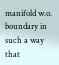manifold w.o. boundary in such a way that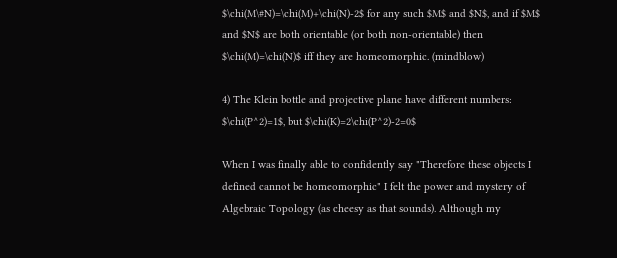$\chi(M\#N)=\chi(M)+\chi(N)-2$ for any such $M$ and $N$, and if $M$ and $N$ are both orientable (or both non-orientable) then $\chi(M)=\chi(N)$ iff they are homeomorphic. (mindblow)

4) The Klein bottle and projective plane have different numbers: $\chi(P^2)=1$, but $\chi(K)=2\chi(P^2)-2=0$

When I was finally able to confidently say "Therefore these objects I defined cannot be homeomorphic" I felt the power and mystery of Algebraic Topology (as cheesy as that sounds). Although my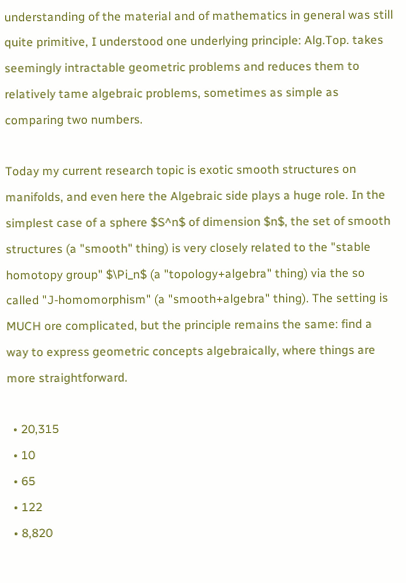understanding of the material and of mathematics in general was still quite primitive, I understood one underlying principle: Alg.Top. takes seemingly intractable geometric problems and reduces them to relatively tame algebraic problems, sometimes as simple as comparing two numbers.

Today my current research topic is exotic smooth structures on manifolds, and even here the Algebraic side plays a huge role. In the simplest case of a sphere $S^n$ of dimension $n$, the set of smooth structures (a "smooth" thing) is very closely related to the "stable homotopy group" $\Pi_n$ (a "topology+algebra" thing) via the so called "J-homomorphism" (a "smooth+algebra" thing). The setting is MUCH ore complicated, but the principle remains the same: find a way to express geometric concepts algebraically, where things are more straightforward.

  • 20,315
  • 10
  • 65
  • 122
  • 8,820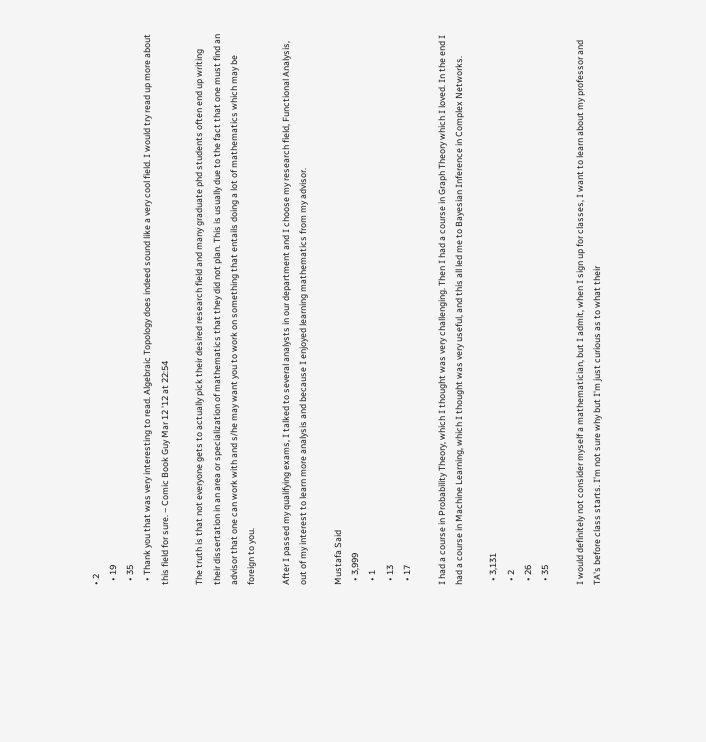• 2
  • 19
  • 35
  • Thank you that was very interesting to read. Algebraic Topology does indeed sound like a very cool field. I would try read up more about this field for sure. – Comic Book Guy Mar 12 '12 at 22:54

The truth is that not everyone gets to actually pick their desired research field and many graduate phd students often end up writing their dissertation in an area or specialization of mathematics that they did not plan. This is usually due to the fact that one must find an advisor that one can work with and s/he may want you to work on something that entails doing a lot of mathematics which may be foreign to you.

After I passed my qualifying exams, I talked to several analysts in our department and I choose my research field, Functional Analysis, out of my interest to learn more analysis and because I enjoyed learning mathematics from my advisor.

Mustafa Said
  • 3,999
  • 1
  • 13
  • 17

I had a course in Probability Theory, which I thought was very challenging. Then I had a course in Graph Theory which I loved. In the end I had a course in Machine Learning, which I thought was very useful, and this all led me to Bayesian Inference in Complex Networks.

  • 3,131
  • 2
  • 26
  • 35

I would definitely not consider myself a mathematician, but I admit, when I sign up for classes, I want to learn about my professor and TA's before class starts. I'm not sure why but I'm just curious as to what their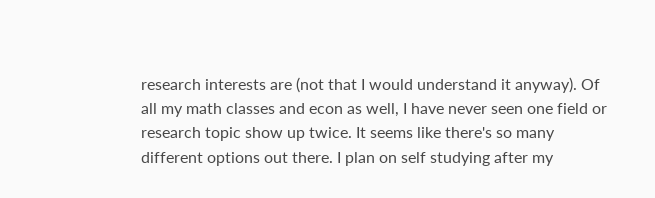research interests are (not that I would understand it anyway). Of all my math classes and econ as well, I have never seen one field or research topic show up twice. It seems like there's so many different options out there. I plan on self studying after my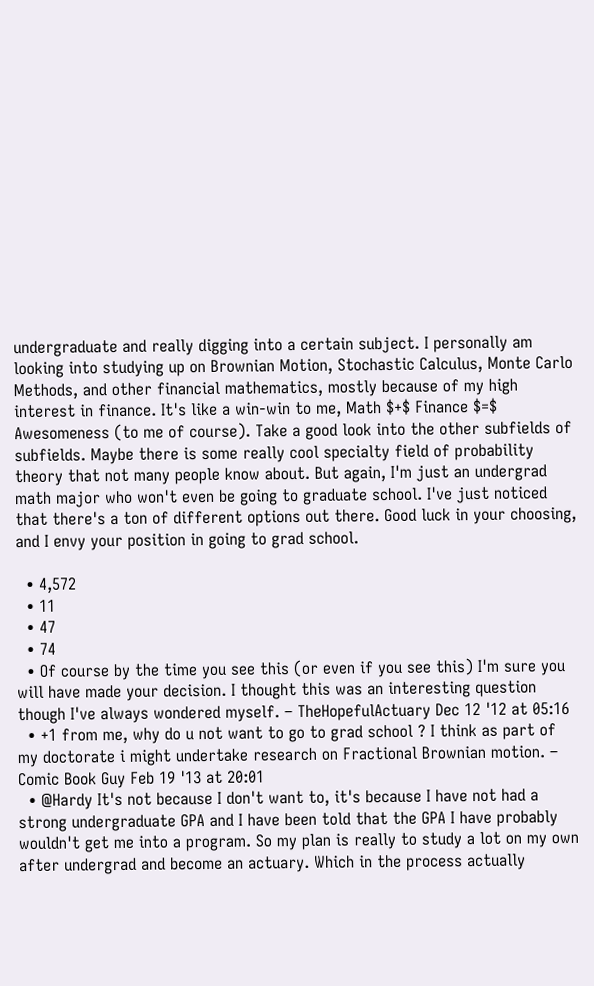undergraduate and really digging into a certain subject. I personally am looking into studying up on Brownian Motion, Stochastic Calculus, Monte Carlo Methods, and other financial mathematics, mostly because of my high interest in finance. It's like a win-win to me, Math $+$ Finance $=$ Awesomeness (to me of course). Take a good look into the other subfields of subfields. Maybe there is some really cool specialty field of probability theory that not many people know about. But again, I'm just an undergrad math major who won't even be going to graduate school. I've just noticed that there's a ton of different options out there. Good luck in your choosing, and I envy your position in going to grad school.

  • 4,572
  • 11
  • 47
  • 74
  • Of course by the time you see this (or even if you see this) I'm sure you will have made your decision. I thought this was an interesting question though I've always wondered myself. – TheHopefulActuary Dec 12 '12 at 05:16
  • +1 from me, why do u not want to go to grad school ? I think as part of my doctorate i might undertake research on Fractional Brownian motion. – Comic Book Guy Feb 19 '13 at 20:01
  • @Hardy It's not because I don't want to, it's because I have not had a strong undergraduate GPA and I have been told that the GPA I have probably wouldn't get me into a program. So my plan is really to study a lot on my own after undergrad and become an actuary. Which in the process actually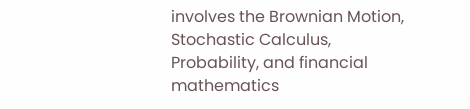involves the Brownian Motion, Stochastic Calculus, Probability, and financial mathematics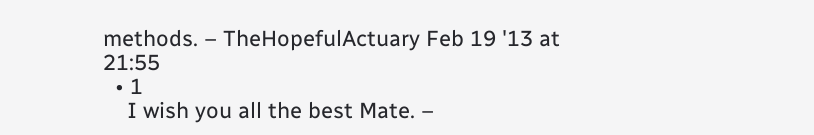methods. – TheHopefulActuary Feb 19 '13 at 21:55
  • 1
    I wish you all the best Mate. –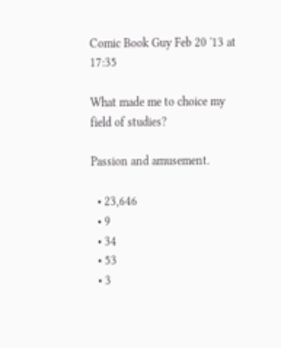Comic Book Guy Feb 20 '13 at 17:35

What made me to choice my field of studies?

Passion and amusement.

  • 23,646
  • 9
  • 34
  • 53
  • 3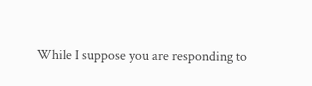While I suppose you are responding to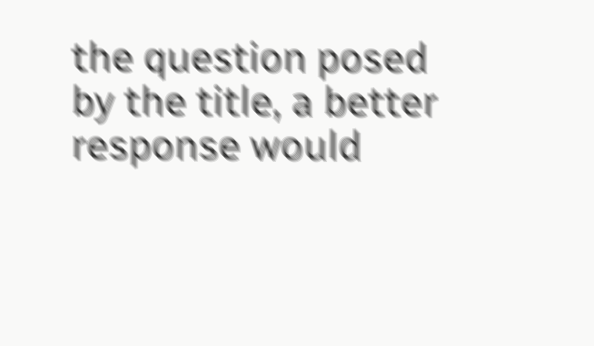the question posed by the title, a better response would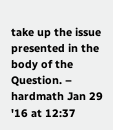take up the issue presented in the body of the Question. – hardmath Jan 29 '16 at 12:37